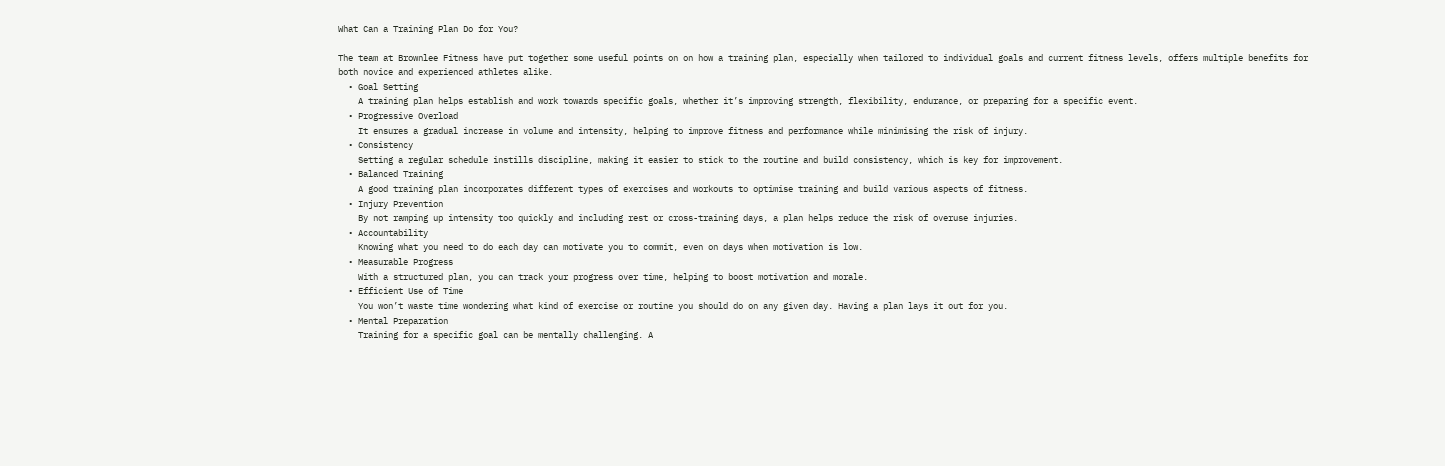What Can a Training Plan Do for You?

The team at Brownlee Fitness have put together some useful points on on how a training plan, especially when tailored to individual goals and current fitness levels, offers multiple benefits for both novice and experienced athletes alike.
  • Goal Setting
    A training plan helps establish and work towards specific goals, whether it’s improving strength, flexibility, endurance, or preparing for a specific event.
  • Progressive Overload
    It ensures a gradual increase in volume and intensity, helping to improve fitness and performance while minimising the risk of injury.
  • Consistency
    Setting a regular schedule instills discipline, making it easier to stick to the routine and build consistency, which is key for improvement.
  • Balanced Training
    A good training plan incorporates different types of exercises and workouts to optimise training and build various aspects of fitness.
  • Injury Prevention
    By not ramping up intensity too quickly and including rest or cross-training days, a plan helps reduce the risk of overuse injuries.
  • Accountability
    Knowing what you need to do each day can motivate you to commit, even on days when motivation is low.
  • Measurable Progress
    With a structured plan, you can track your progress over time, helping to boost motivation and morale.
  • Efficient Use of Time
    You won’t waste time wondering what kind of exercise or routine you should do on any given day. Having a plan lays it out for you.
  • Mental Preparation
    Training for a specific goal can be mentally challenging. A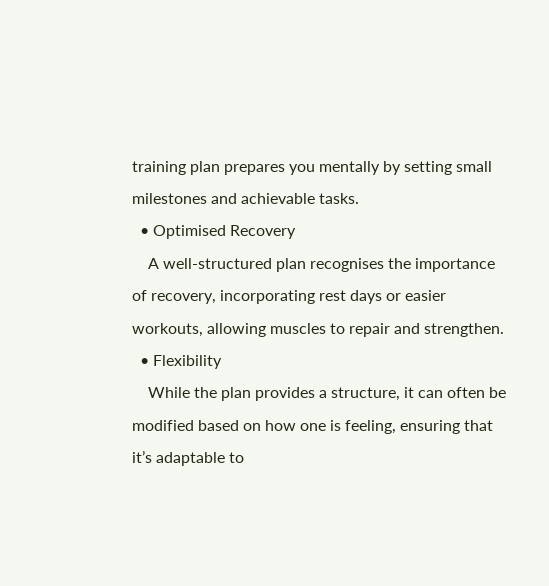training plan prepares you mentally by setting small milestones and achievable tasks.
  • Optimised Recovery
    A well-structured plan recognises the importance of recovery, incorporating rest days or easier workouts, allowing muscles to repair and strengthen.
  • Flexibility
    While the plan provides a structure, it can often be modified based on how one is feeling, ensuring that it’s adaptable to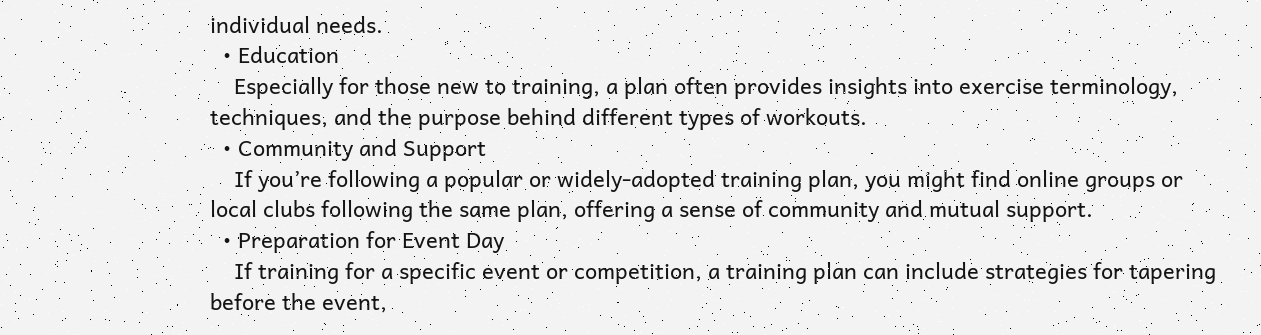individual needs.
  • Education
    Especially for those new to training, a plan often provides insights into exercise terminology, techniques, and the purpose behind different types of workouts.
  • Community and Support
    If you’re following a popular or widely-adopted training plan, you might find online groups or local clubs following the same plan, offering a sense of community and mutual support.
  • Preparation for Event Day
    If training for a specific event or competition, a training plan can include strategies for tapering before the event,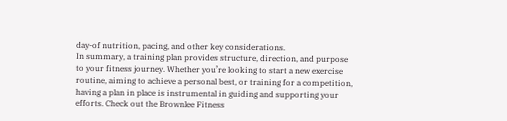day-of nutrition, pacing, and other key considerations.
In summary, a training plan provides structure, direction, and purpose to your fitness journey. Whether you’re looking to start a new exercise routine, aiming to achieve a personal best, or training for a competition, having a plan in place is instrumental in guiding and supporting your efforts. Check out the Brownlee Fitness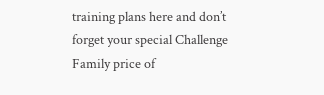training plans here and don’t forget your special Challenge Family price of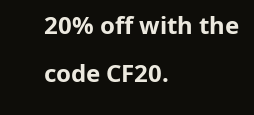20% off with the code CF20.